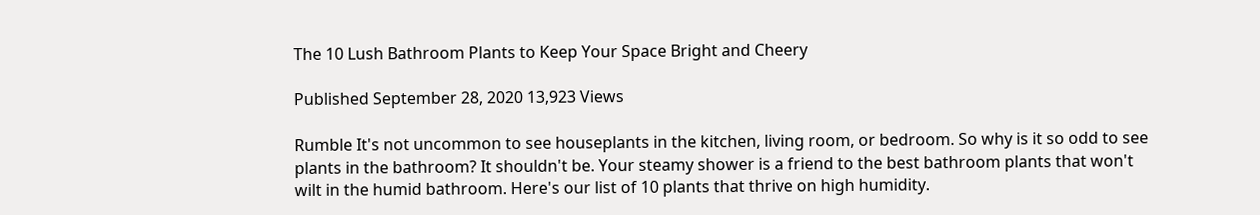The 10 Lush Bathroom Plants to Keep Your Space Bright and Cheery

Published September 28, 2020 13,923 Views

Rumble It's not uncommon to see houseplants in the kitchen, living room, or bedroom. So why is it so odd to see plants in the bathroom? It shouldn't be. Your steamy shower is a friend to the best bathroom plants that won't wilt in the humid bathroom. Here's our list of 10 plants that thrive on high humidity.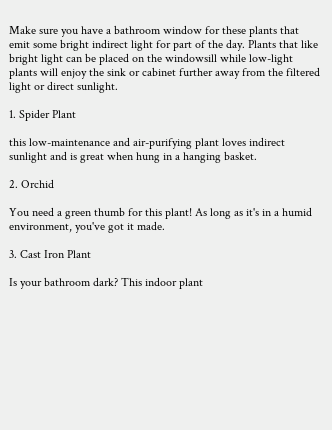Make sure you have a bathroom window for these plants that emit some bright indirect light for part of the day. Plants that like bright light can be placed on the windowsill while low-light plants will enjoy the sink or cabinet further away from the filtered light or direct sunlight.

1. Spider Plant

this low-maintenance and air-purifying plant loves indirect sunlight and is great when hung in a hanging basket.

2. Orchid

You need a green thumb for this plant! As long as it's in a humid environment, you've got it made.

3. Cast Iron Plant

Is your bathroom dark? This indoor plant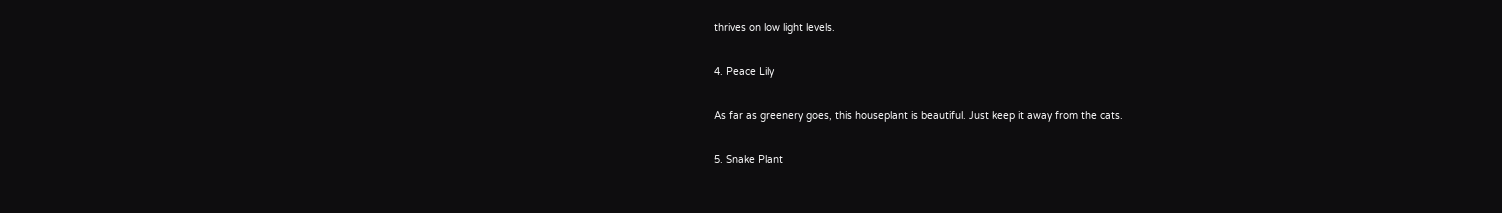thrives on low light levels.

4. Peace Lily

As far as greenery goes, this houseplant is beautiful. Just keep it away from the cats.

5. Snake Plant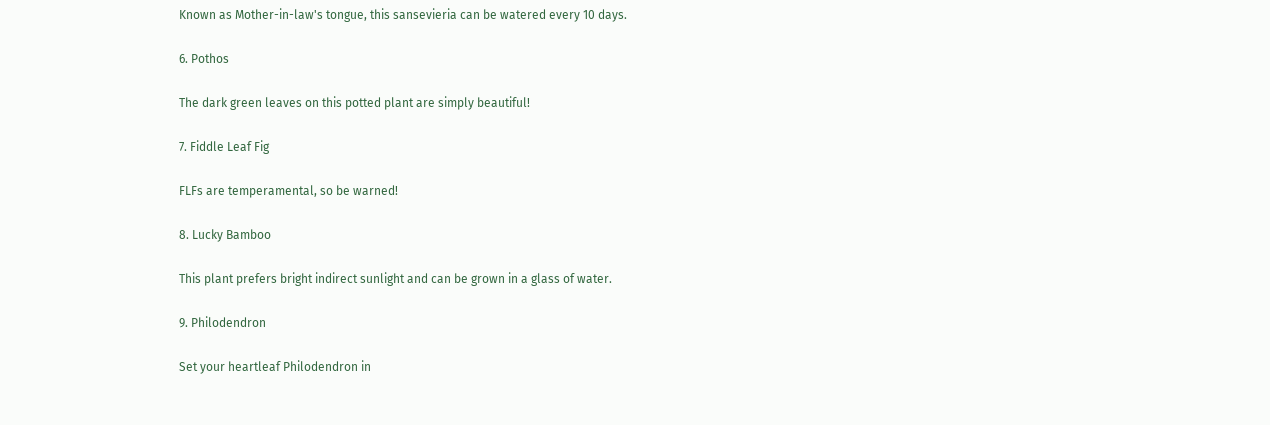Known as Mother-in-law's tongue, this sansevieria can be watered every 10 days.

6. Pothos

The dark green leaves on this potted plant are simply beautiful!

7. Fiddle Leaf Fig

FLFs are temperamental, so be warned!

8. Lucky Bamboo

This plant prefers bright indirect sunlight and can be grown in a glass of water.

9. Philodendron

Set your heartleaf Philodendron in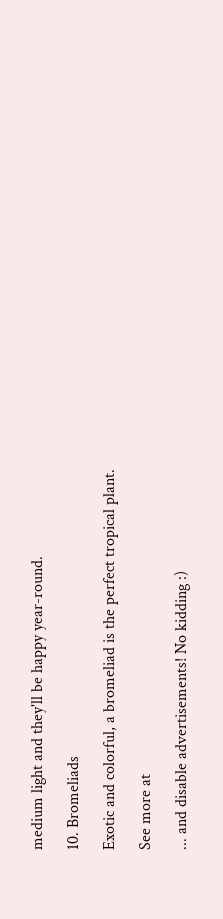medium light and they'll be happy year-round.

10. Bromeliads

Exotic and colorful, a bromeliad is the perfect tropical plant.

See more at

... and disable advertisements! No kidding :)